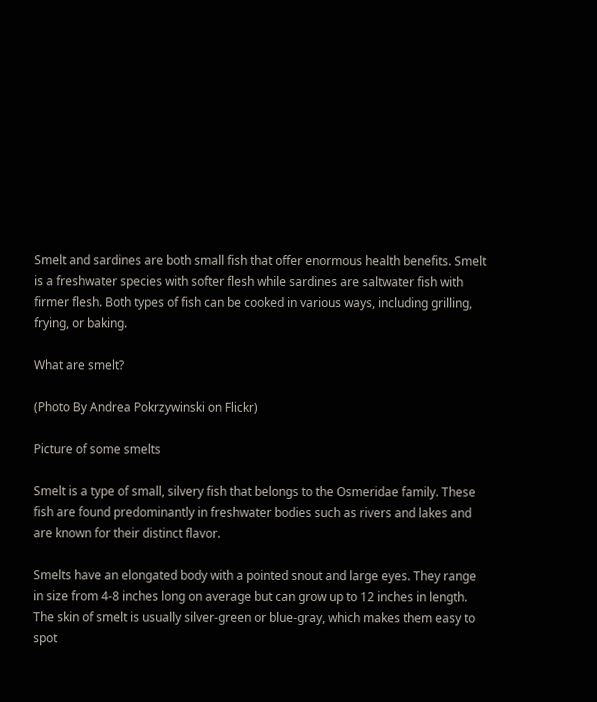Smelt and sardines are both small fish that offer enormous health benefits. Smelt is a freshwater species with softer flesh while sardines are saltwater fish with firmer flesh. Both types of fish can be cooked in various ways, including grilling, frying, or baking.

What are smelt?

(Photo By Andrea Pokrzywinski on Flickr)

Picture of some smelts

Smelt is a type of small, silvery fish that belongs to the Osmeridae family. These fish are found predominantly in freshwater bodies such as rivers and lakes and are known for their distinct flavor.

Smelts have an elongated body with a pointed snout and large eyes. They range in size from 4-8 inches long on average but can grow up to 12 inches in length. The skin of smelt is usually silver-green or blue-gray, which makes them easy to spot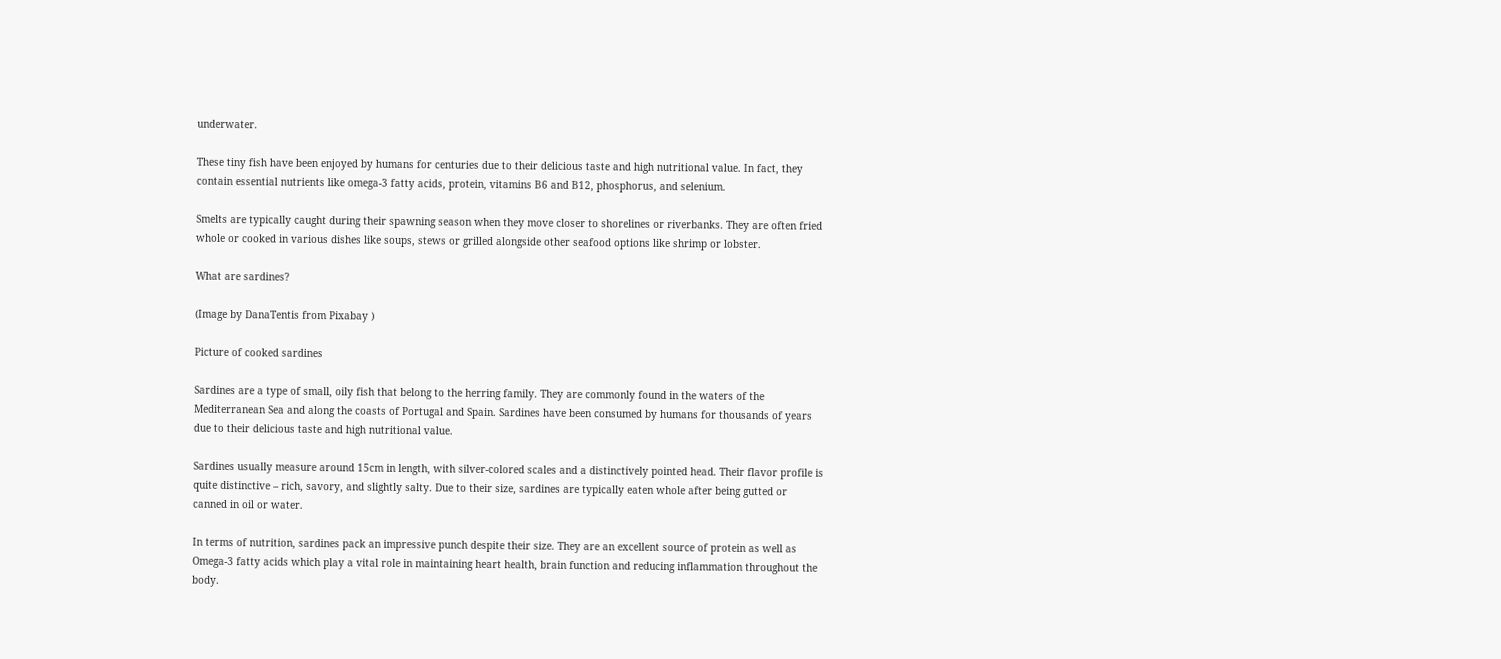underwater.

These tiny fish have been enjoyed by humans for centuries due to their delicious taste and high nutritional value. In fact, they contain essential nutrients like omega-3 fatty acids, protein, vitamins B6 and B12, phosphorus, and selenium.

Smelts are typically caught during their spawning season when they move closer to shorelines or riverbanks. They are often fried whole or cooked in various dishes like soups, stews or grilled alongside other seafood options like shrimp or lobster.

What are sardines?

(Image by DanaTentis from Pixabay )

Picture of cooked sardines

Sardines are a type of small, oily fish that belong to the herring family. They are commonly found in the waters of the Mediterranean Sea and along the coasts of Portugal and Spain. Sardines have been consumed by humans for thousands of years due to their delicious taste and high nutritional value.

Sardines usually measure around 15cm in length, with silver-colored scales and a distinctively pointed head. Their flavor profile is quite distinctive – rich, savory, and slightly salty. Due to their size, sardines are typically eaten whole after being gutted or canned in oil or water.

In terms of nutrition, sardines pack an impressive punch despite their size. They are an excellent source of protein as well as Omega-3 fatty acids which play a vital role in maintaining heart health, brain function and reducing inflammation throughout the body.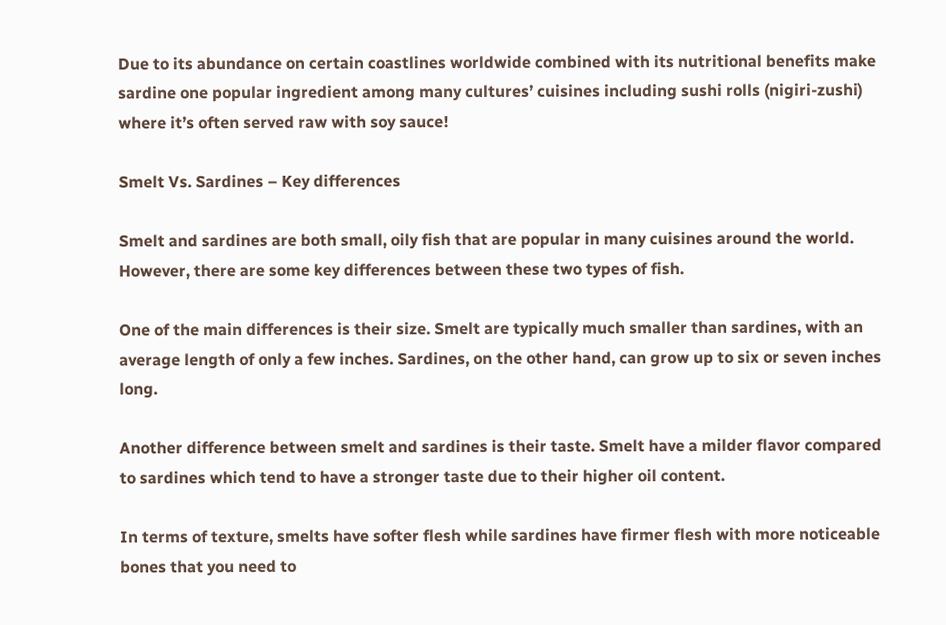Due to its abundance on certain coastlines worldwide combined with its nutritional benefits make sardine one popular ingredient among many cultures’ cuisines including sushi rolls (nigiri-zushi) where it’s often served raw with soy sauce!

Smelt Vs. Sardines – Key differences

Smelt and sardines are both small, oily fish that are popular in many cuisines around the world. However, there are some key differences between these two types of fish.

One of the main differences is their size. Smelt are typically much smaller than sardines, with an average length of only a few inches. Sardines, on the other hand, can grow up to six or seven inches long.

Another difference between smelt and sardines is their taste. Smelt have a milder flavor compared to sardines which tend to have a stronger taste due to their higher oil content.

In terms of texture, smelts have softer flesh while sardines have firmer flesh with more noticeable bones that you need to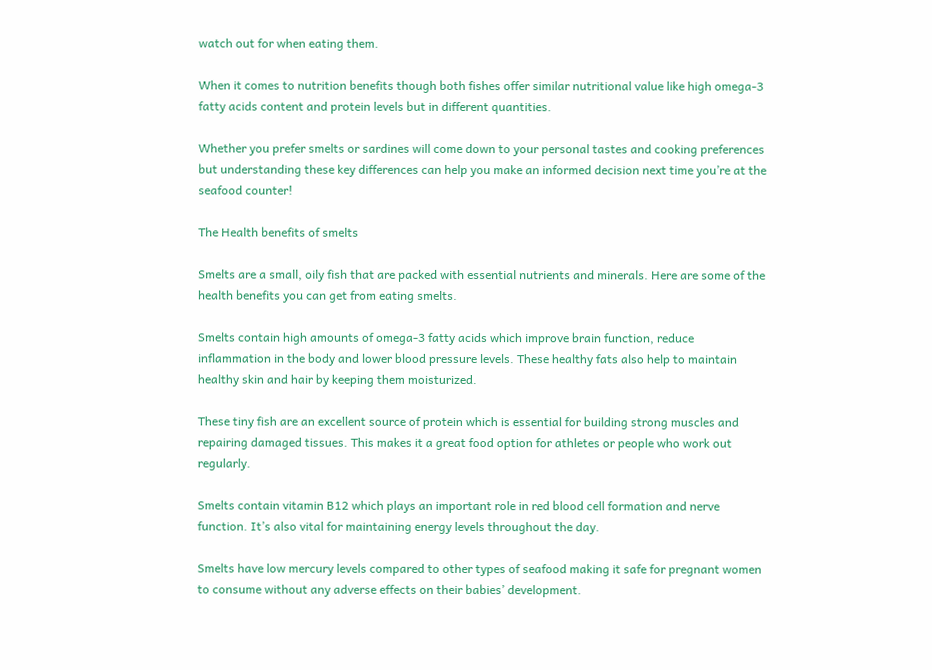watch out for when eating them.

When it comes to nutrition benefits though both fishes offer similar nutritional value like high omega-3 fatty acids content and protein levels but in different quantities.

Whether you prefer smelts or sardines will come down to your personal tastes and cooking preferences but understanding these key differences can help you make an informed decision next time you’re at the seafood counter!

The Health benefits of smelts

Smelts are a small, oily fish that are packed with essential nutrients and minerals. Here are some of the health benefits you can get from eating smelts.

Smelts contain high amounts of omega-3 fatty acids which improve brain function, reduce inflammation in the body and lower blood pressure levels. These healthy fats also help to maintain healthy skin and hair by keeping them moisturized.

These tiny fish are an excellent source of protein which is essential for building strong muscles and repairing damaged tissues. This makes it a great food option for athletes or people who work out regularly.

Smelts contain vitamin B12 which plays an important role in red blood cell formation and nerve function. It’s also vital for maintaining energy levels throughout the day.

Smelts have low mercury levels compared to other types of seafood making it safe for pregnant women to consume without any adverse effects on their babies’ development.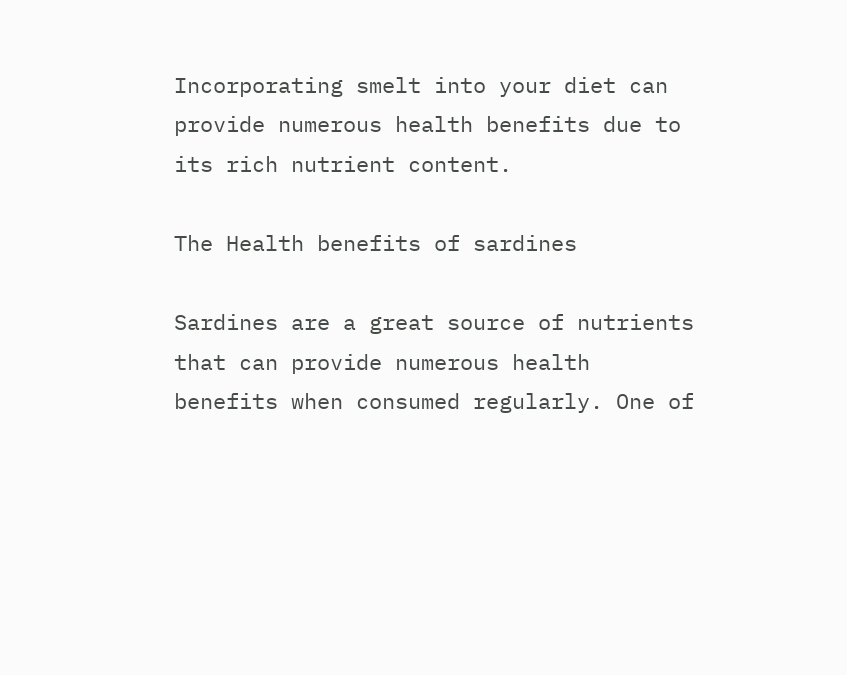Incorporating smelt into your diet can provide numerous health benefits due to its rich nutrient content.

The Health benefits of sardines

Sardines are a great source of nutrients that can provide numerous health benefits when consumed regularly. One of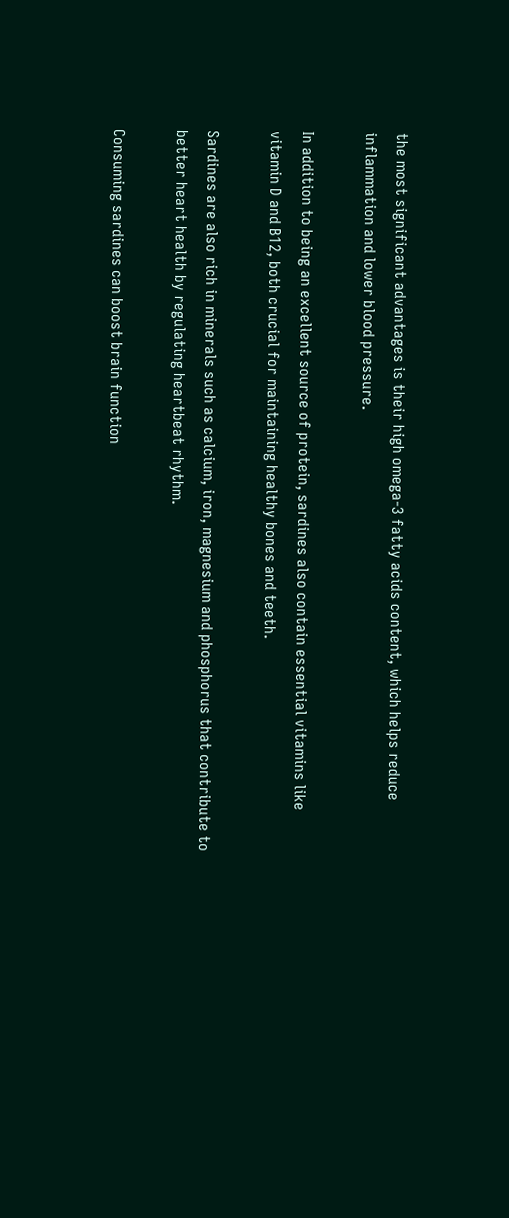the most significant advantages is their high omega-3 fatty acids content, which helps reduce inflammation and lower blood pressure.

In addition to being an excellent source of protein, sardines also contain essential vitamins like vitamin D and B12, both crucial for maintaining healthy bones and teeth.

Sardines are also rich in minerals such as calcium, iron, magnesium and phosphorus that contribute to better heart health by regulating heartbeat rhythm.

Consuming sardines can boost brain function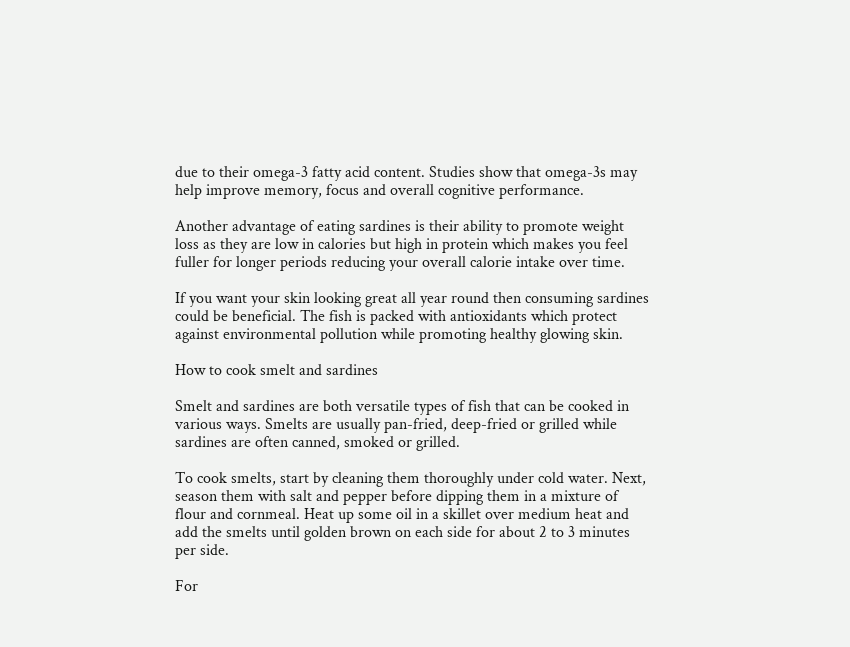due to their omega-3 fatty acid content. Studies show that omega-3s may help improve memory, focus and overall cognitive performance.

Another advantage of eating sardines is their ability to promote weight loss as they are low in calories but high in protein which makes you feel fuller for longer periods reducing your overall calorie intake over time.

If you want your skin looking great all year round then consuming sardines could be beneficial. The fish is packed with antioxidants which protect against environmental pollution while promoting healthy glowing skin.

How to cook smelt and sardines

Smelt and sardines are both versatile types of fish that can be cooked in various ways. Smelts are usually pan-fried, deep-fried or grilled while sardines are often canned, smoked or grilled.

To cook smelts, start by cleaning them thoroughly under cold water. Next, season them with salt and pepper before dipping them in a mixture of flour and cornmeal. Heat up some oil in a skillet over medium heat and add the smelts until golden brown on each side for about 2 to 3 minutes per side.

For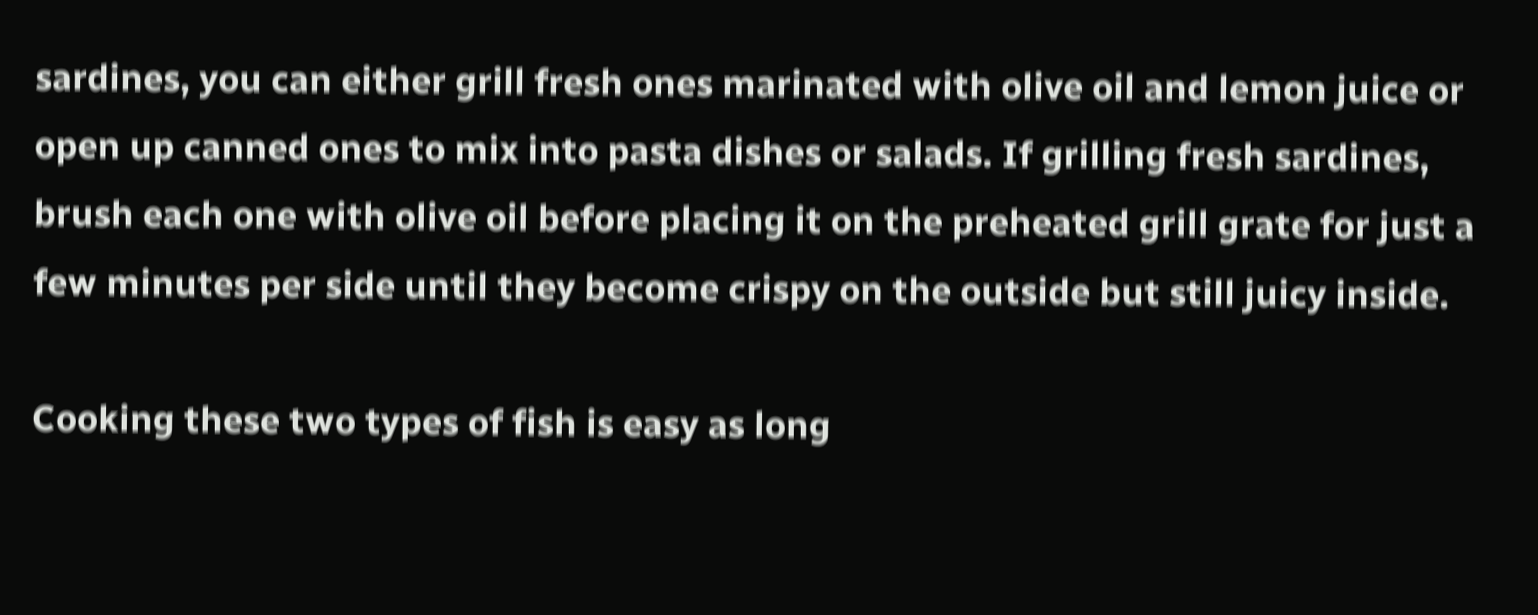sardines, you can either grill fresh ones marinated with olive oil and lemon juice or open up canned ones to mix into pasta dishes or salads. If grilling fresh sardines, brush each one with olive oil before placing it on the preheated grill grate for just a few minutes per side until they become crispy on the outside but still juicy inside.

Cooking these two types of fish is easy as long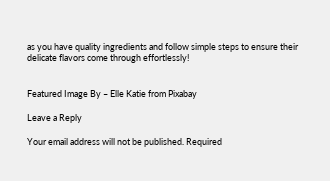as you have quality ingredients and follow simple steps to ensure their delicate flavors come through effortlessly!


Featured Image By – Elle Katie from Pixabay

Leave a Reply

Your email address will not be published. Required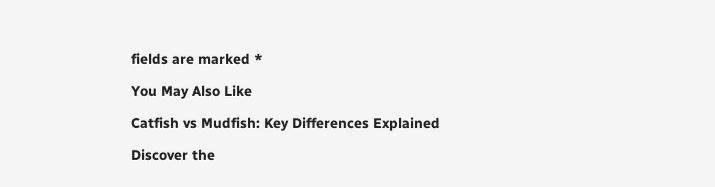fields are marked *

You May Also Like

Catfish vs Mudfish: Key Differences Explained

Discover the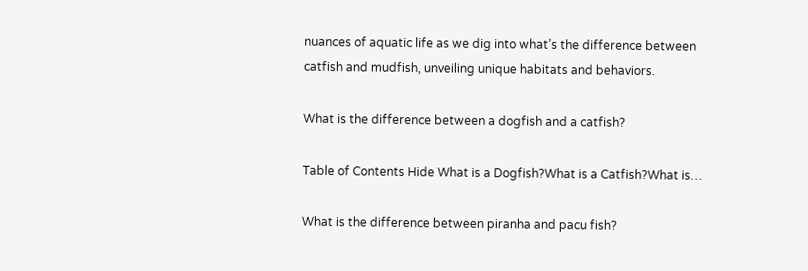nuances of aquatic life as we dig into what’s the difference between catfish and mudfish, unveiling unique habitats and behaviors.

What is the difference between a dogfish and a catfish?

Table of Contents Hide What is a Dogfish?What is a Catfish?What is…

What is the difference between piranha and pacu fish?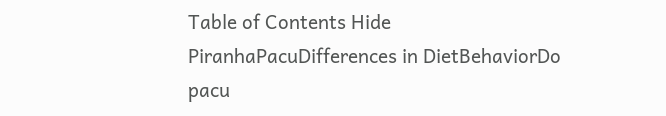Table of Contents Hide PiranhaPacuDifferences in DietBehaviorDo pacu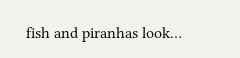fish and piranhas look…